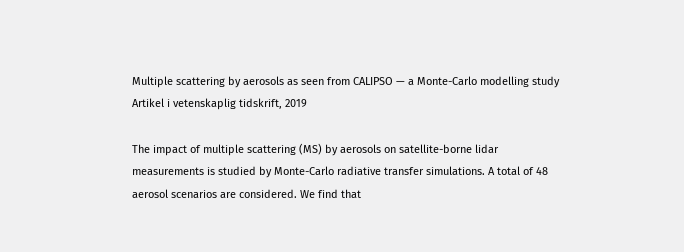Multiple scattering by aerosols as seen from CALIPSO — a Monte-Carlo modelling study
Artikel i vetenskaplig tidskrift, 2019

The impact of multiple scattering (MS) by aerosols on satellite-borne lidar measurements is studied by Monte-Carlo radiative transfer simulations. A total of 48 aerosol scenarios are considered. We find that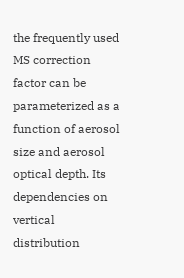the frequently used MS correction factor can be parameterized as a function of aerosol size and aerosol optical depth. Its dependencies on vertical distribution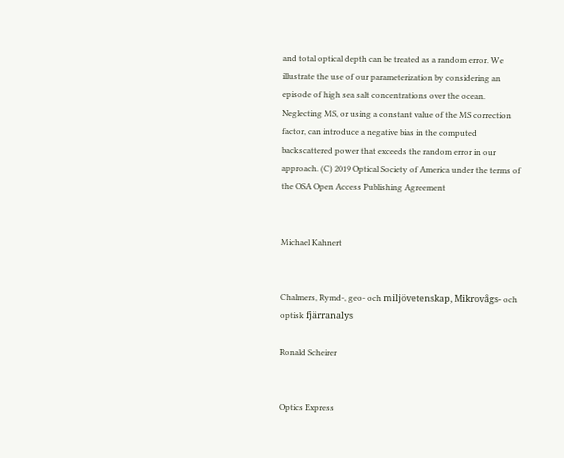and total optical depth can be treated as a random error. We illustrate the use of our parameterization by considering an episode of high sea salt concentrations over the ocean. Neglecting MS, or using a constant value of the MS correction factor, can introduce a negative bias in the computed backscattered power that exceeds the random error in our approach. (C) 2019 Optical Society of America under the terms of the OSA Open Access Publishing Agreement


Michael Kahnert


Chalmers, Rymd-, geo- och miljövetenskap, Mikrovågs- och optisk fjärranalys

Ronald Scheirer


Optics Express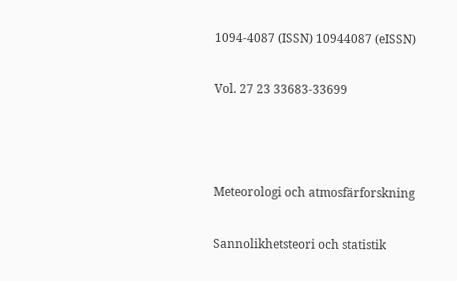1094-4087 (ISSN) 10944087 (eISSN)

Vol. 27 23 33683-33699



Meteorologi och atmosfärforskning

Sannolikhetsteori och statistik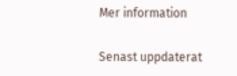Mer information

Senast uppdaterat